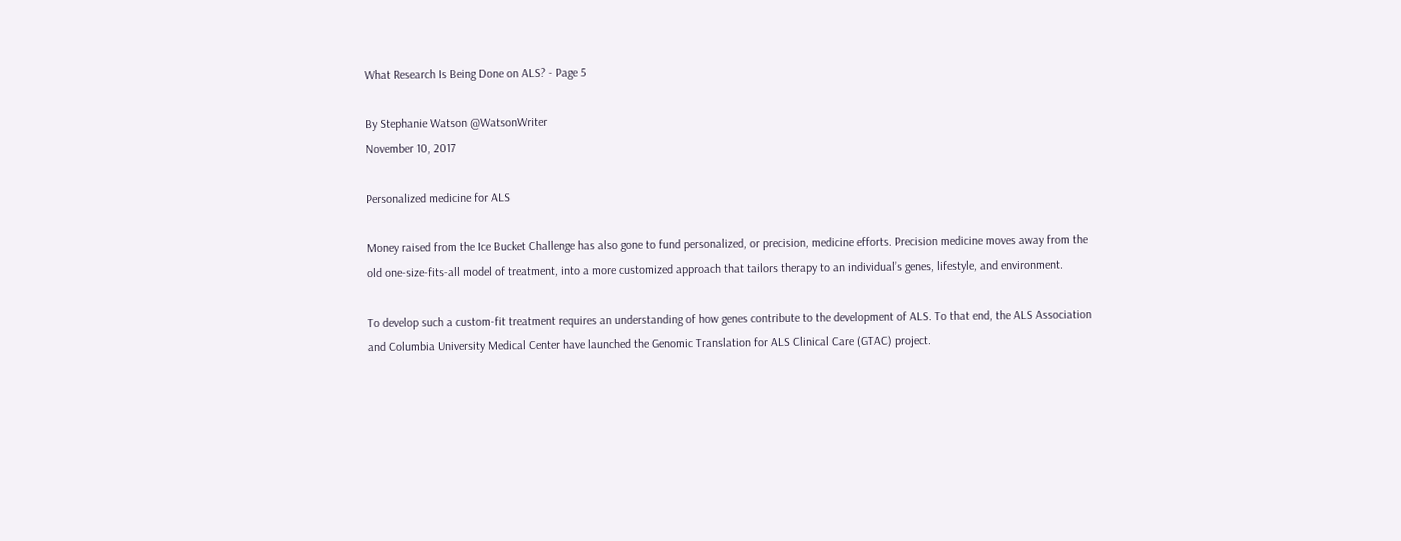What Research Is Being Done on ALS? - Page 5

By Stephanie Watson @WatsonWriter
November 10, 2017

Personalized medicine for ALS

Money raised from the Ice Bucket Challenge has also gone to fund personalized, or precision, medicine efforts. Precision medicine moves away from the old one-size-fits-all model of treatment, into a more customized approach that tailors therapy to an individual’s genes, lifestyle, and environment.

To develop such a custom-fit treatment requires an understanding of how genes contribute to the development of ALS. To that end, the ALS Association and Columbia University Medical Center have launched the Genomic Translation for ALS Clinical Care (GTAC) project.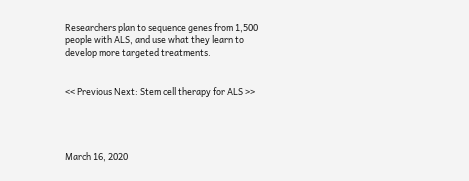Researchers plan to sequence genes from 1,500 people with ALS, and use what they learn to develop more targeted treatments.


<< Previous Next: Stem cell therapy for ALS >>




March 16, 2020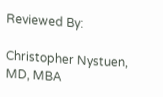Reviewed By:

Christopher Nystuen, MD, MBA